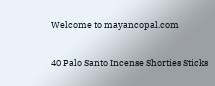Welcome to mayancopal.com

40 Palo Santo Incense Shorties Sticks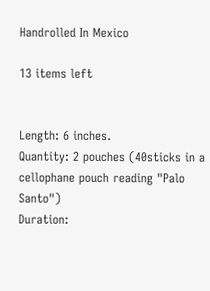Handrolled In Mexico

13 items left


Length: 6 inches.
Quantity: 2 pouches (40sticks in a cellophane pouch reading "Palo Santo")
Duration: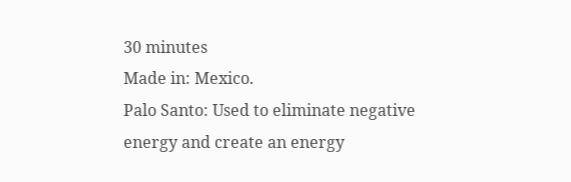30 minutes
Made in: Mexico.
Palo Santo: Used to eliminate negative energy and create an energy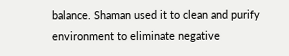balance. Shaman used it to clean and purify environment to eliminate negative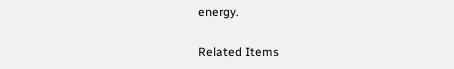energy.

Related Items